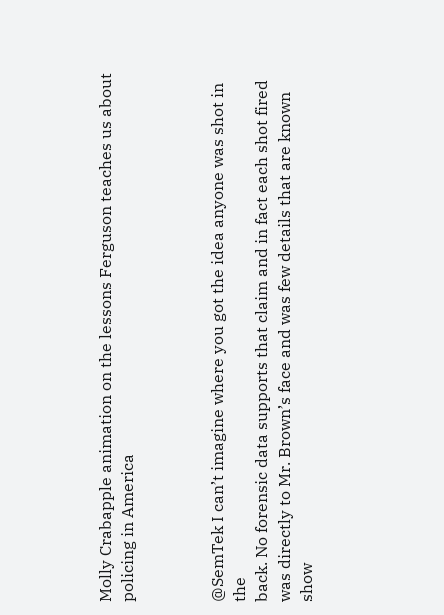Molly Crabapple animation on the lessons Ferguson teaches us about policing in America



@SemTek I can’t imagine where you got the idea anyone was shot in the
back. No forensic data supports that claim and in fact each shot fired
was directly to Mr. Brown’s face and was few details that are known
show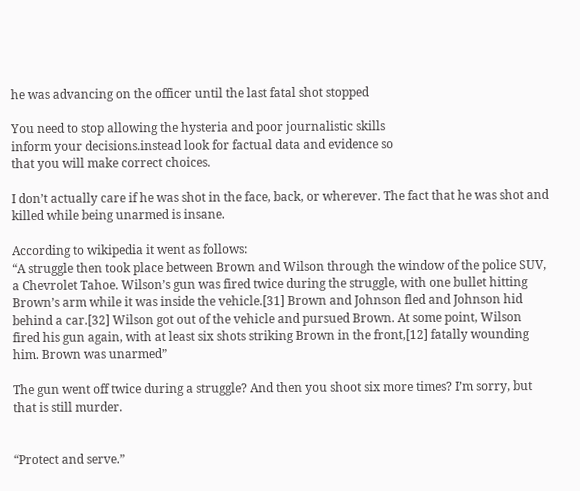he was advancing on the officer until the last fatal shot stopped

You need to stop allowing the hysteria and poor journalistic skills
inform your decisions.instead look for factual data and evidence so
that you will make correct choices.

I don’t actually care if he was shot in the face, back, or wherever. The fact that he was shot and killed while being unarmed is insane.

According to wikipedia it went as follows:
“A struggle then took place between Brown and Wilson through the window of the police SUV, a Chevrolet Tahoe. Wilson’s gun was fired twice during the struggle, with one bullet hitting Brown’s arm while it was inside the vehicle.[31] Brown and Johnson fled and Johnson hid behind a car.[32] Wilson got out of the vehicle and pursued Brown. At some point, Wilson fired his gun again, with at least six shots striking Brown in the front,[12] fatally wounding him. Brown was unarmed”

The gun went off twice during a struggle? And then you shoot six more times? I’m sorry, but that is still murder.


“Protect and serve.”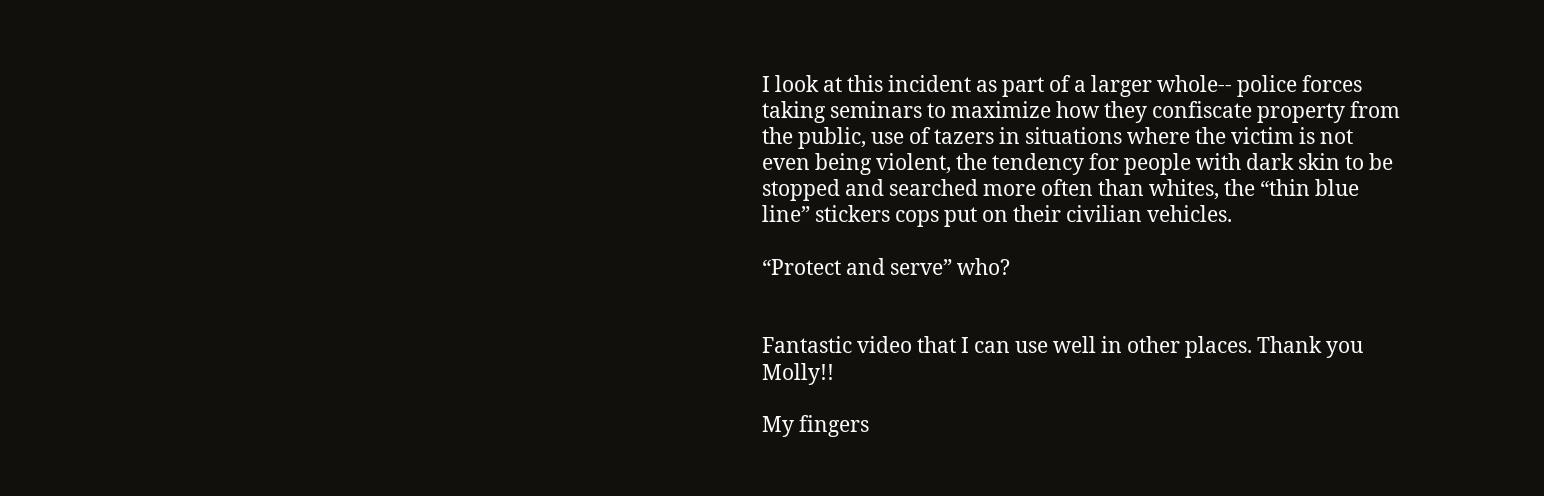I look at this incident as part of a larger whole-- police forces taking seminars to maximize how they confiscate property from the public, use of tazers in situations where the victim is not even being violent, the tendency for people with dark skin to be stopped and searched more often than whites, the “thin blue line” stickers cops put on their civilian vehicles.

“Protect and serve” who?


Fantastic video that I can use well in other places. Thank you Molly!!

My fingers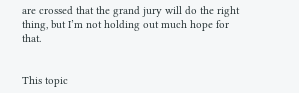are crossed that the grand jury will do the right thing, but I’m not holding out much hope for that.


This topic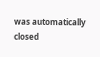was automatically closed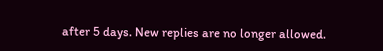after 5 days. New replies are no longer allowed.